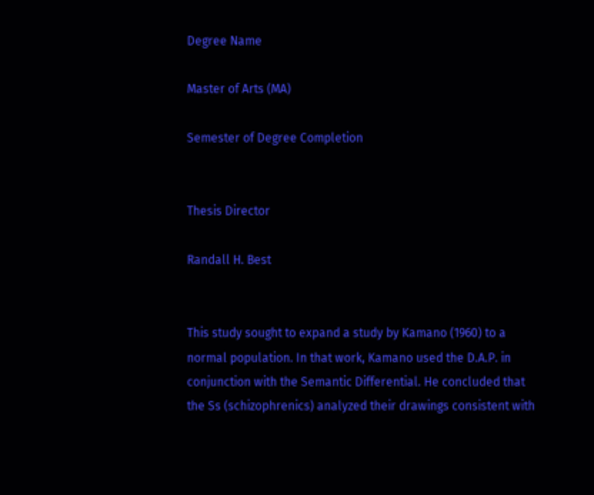Degree Name

Master of Arts (MA)

Semester of Degree Completion


Thesis Director

Randall H. Best


This study sought to expand a study by Kamano (1960) to a normal population. In that work, Kamano used the D.A.P. in conjunction with the Semantic Differential. He concluded that the Ss (schizophrenics) analyzed their drawings consistent with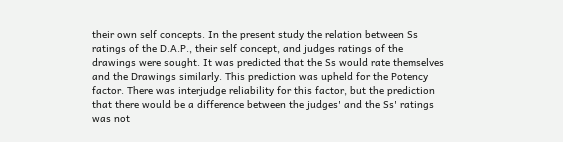their own self concepts. In the present study the relation between Ss ratings of the D.A.P., their self concept, and judges ratings of the drawings were sought. It was predicted that the Ss would rate themselves and the Drawings similarly. This prediction was upheld for the Potency factor. There was interjudge reliability for this factor, but the prediction that there would be a difference between the judges' and the Ss' ratings was not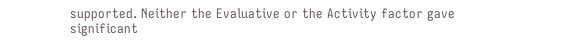supported. Neither the Evaluative or the Activity factor gave significant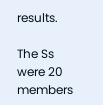results.

The Ss were 20 members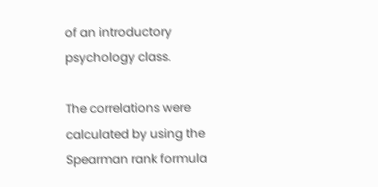of an introductory psychology class.

The correlations were calculated by using the Spearman rank formula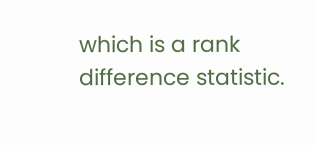which is a rank difference statistic.